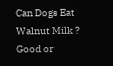Can Dogs Eat Walnut Milk ? Good or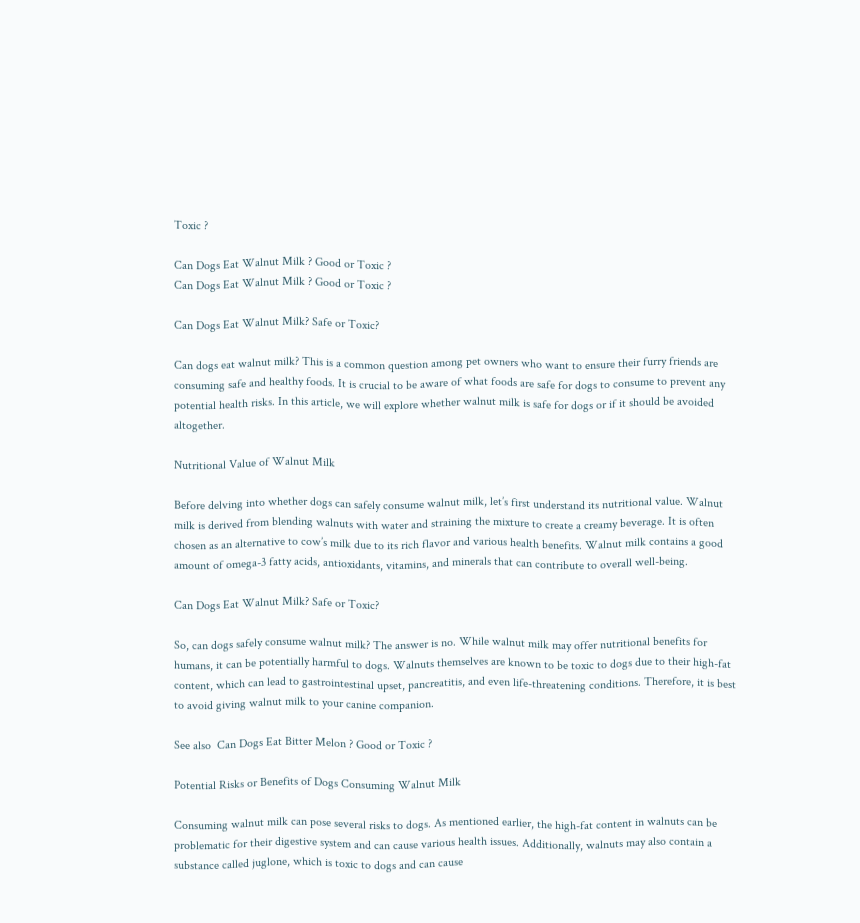Toxic ?

Can Dogs Eat Walnut Milk ? Good or Toxic ?
Can Dogs Eat Walnut Milk ? Good or Toxic ?

Can Dogs Eat Walnut Milk? Safe or Toxic?

Can dogs eat walnut milk? This is a common question among pet owners who want to ensure their furry friends are consuming safe and healthy foods. It is crucial to be aware of what foods are safe for dogs to consume to prevent any potential health risks. In this article, we will explore whether walnut milk is safe for dogs or if it should be avoided altogether.

Nutritional Value of Walnut Milk

Before delving into whether dogs can safely consume walnut milk, let’s first understand its nutritional value. Walnut milk is derived from blending walnuts with water and straining the mixture to create a creamy beverage. It is often chosen as an alternative to cow’s milk due to its rich flavor and various health benefits. Walnut milk contains a good amount of omega-3 fatty acids, antioxidants, vitamins, and minerals that can contribute to overall well-being.

Can Dogs Eat Walnut Milk? Safe or Toxic?

So, can dogs safely consume walnut milk? The answer is no. While walnut milk may offer nutritional benefits for humans, it can be potentially harmful to dogs. Walnuts themselves are known to be toxic to dogs due to their high-fat content, which can lead to gastrointestinal upset, pancreatitis, and even life-threatening conditions. Therefore, it is best to avoid giving walnut milk to your canine companion.

See also  Can Dogs Eat Bitter Melon ? Good or Toxic ?

Potential Risks or Benefits of Dogs Consuming Walnut Milk

Consuming walnut milk can pose several risks to dogs. As mentioned earlier, the high-fat content in walnuts can be problematic for their digestive system and can cause various health issues. Additionally, walnuts may also contain a substance called juglone, which is toxic to dogs and can cause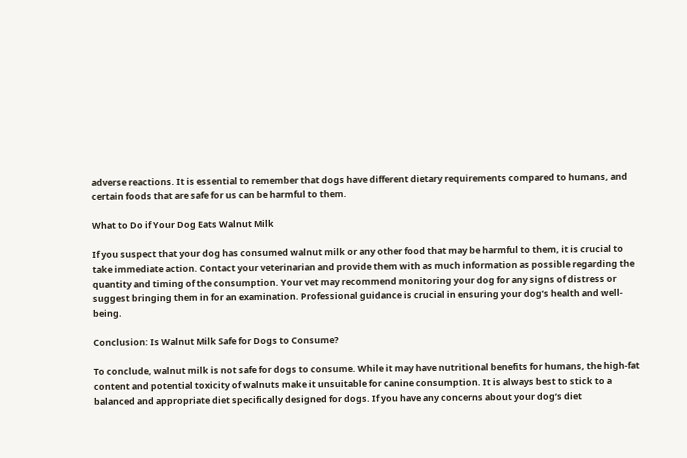adverse reactions. It is essential to remember that dogs have different dietary requirements compared to humans, and certain foods that are safe for us can be harmful to them.

What to Do if Your Dog Eats Walnut Milk

If you suspect that your dog has consumed walnut milk or any other food that may be harmful to them, it is crucial to take immediate action. Contact your veterinarian and provide them with as much information as possible regarding the quantity and timing of the consumption. Your vet may recommend monitoring your dog for any signs of distress or suggest bringing them in for an examination. Professional guidance is crucial in ensuring your dog’s health and well-being.

Conclusion: Is Walnut Milk Safe for Dogs to Consume?

To conclude, walnut milk is not safe for dogs to consume. While it may have nutritional benefits for humans, the high-fat content and potential toxicity of walnuts make it unsuitable for canine consumption. It is always best to stick to a balanced and appropriate diet specifically designed for dogs. If you have any concerns about your dog’s diet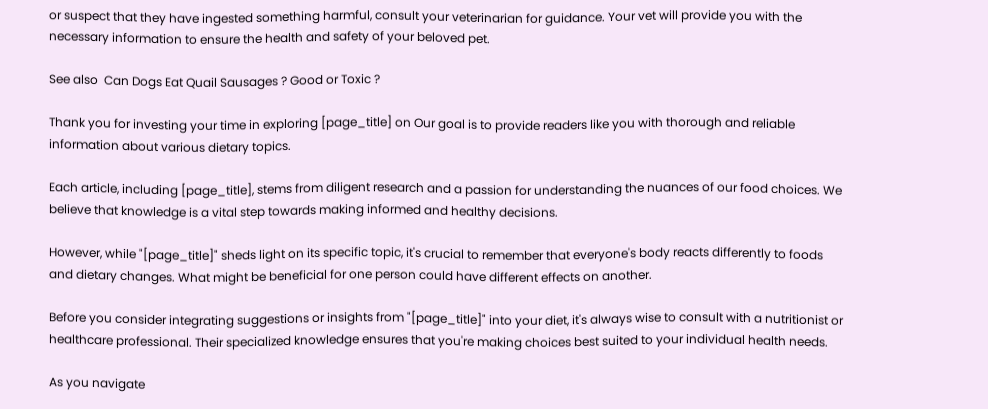or suspect that they have ingested something harmful, consult your veterinarian for guidance. Your vet will provide you with the necessary information to ensure the health and safety of your beloved pet.

See also  Can Dogs Eat Quail Sausages ? Good or Toxic ?

Thank you for investing your time in exploring [page_title] on Our goal is to provide readers like you with thorough and reliable information about various dietary topics.

Each article, including [page_title], stems from diligent research and a passion for understanding the nuances of our food choices. We believe that knowledge is a vital step towards making informed and healthy decisions.

However, while "[page_title]" sheds light on its specific topic, it's crucial to remember that everyone's body reacts differently to foods and dietary changes. What might be beneficial for one person could have different effects on another.

Before you consider integrating suggestions or insights from "[page_title]" into your diet, it's always wise to consult with a nutritionist or healthcare professional. Their specialized knowledge ensures that you're making choices best suited to your individual health needs.

As you navigate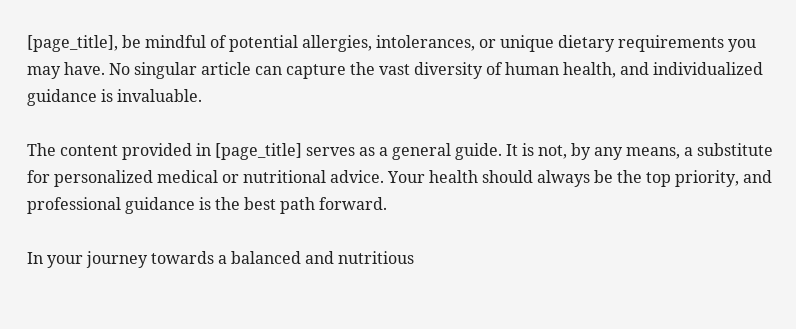[page_title], be mindful of potential allergies, intolerances, or unique dietary requirements you may have. No singular article can capture the vast diversity of human health, and individualized guidance is invaluable.

The content provided in [page_title] serves as a general guide. It is not, by any means, a substitute for personalized medical or nutritional advice. Your health should always be the top priority, and professional guidance is the best path forward.

In your journey towards a balanced and nutritious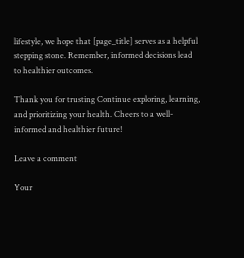lifestyle, we hope that [page_title] serves as a helpful stepping stone. Remember, informed decisions lead to healthier outcomes.

Thank you for trusting Continue exploring, learning, and prioritizing your health. Cheers to a well-informed and healthier future!

Leave a comment

Your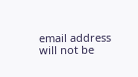email address will not be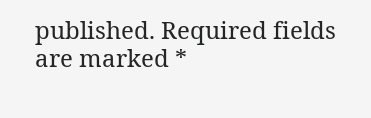published. Required fields are marked *